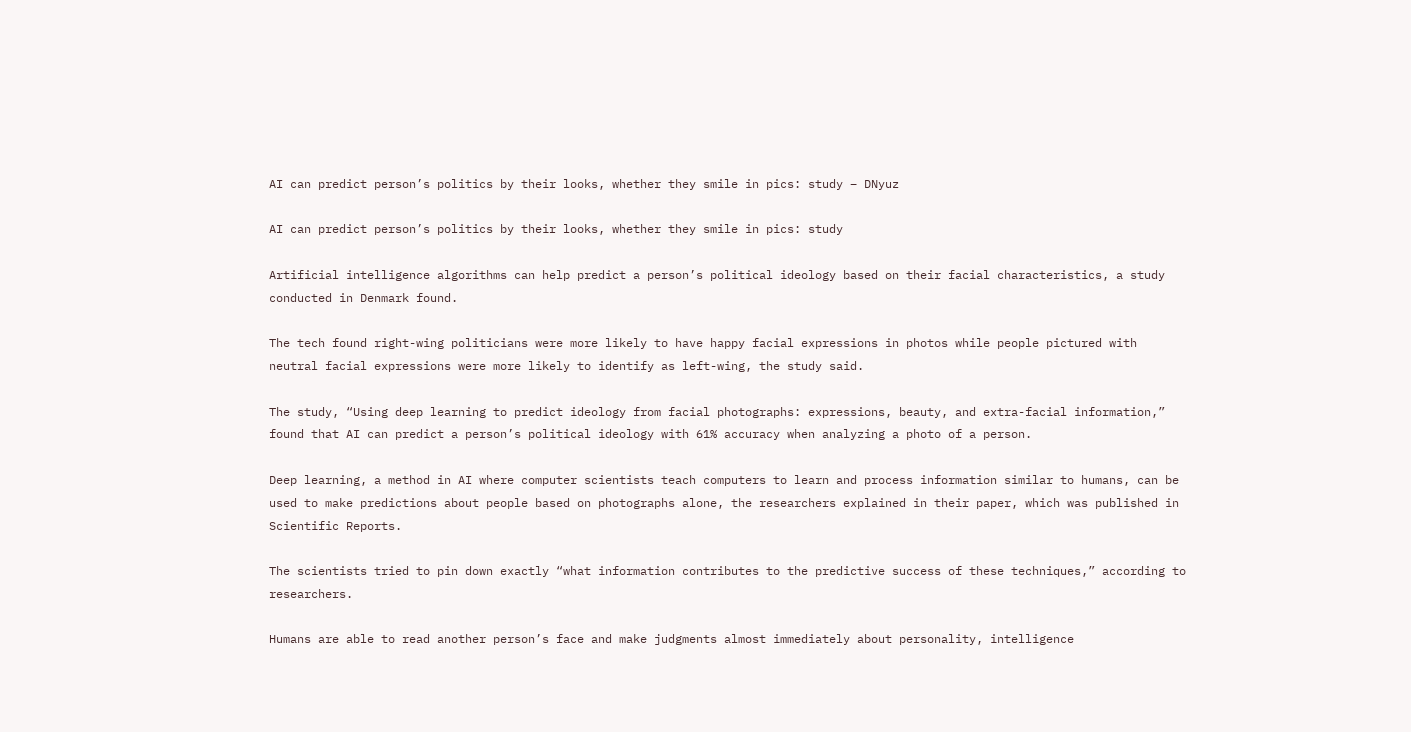AI can predict person’s politics by their looks, whether they smile in pics: study – DNyuz

AI can predict person’s politics by their looks, whether they smile in pics: study

Artificial intelligence algorithms can help predict a person’s political ideology based on their facial characteristics, a study conducted in Denmark found.

The tech found right-wing politicians were more likely to have happy facial expressions in photos while people pictured with neutral facial expressions were more likely to identify as left-wing, the study said.

The study, “Using deep learning to predict ideology from facial photographs: expressions, beauty, and extra-facial information,” found that AI can predict a person’s political ideology with 61% accuracy when analyzing a photo of a person.

Deep learning, a method in AI where computer scientists teach computers to learn and process information similar to humans, can be used to make predictions about people based on photographs alone, the researchers explained in their paper, which was published in Scientific Reports.

The scientists tried to pin down exactly “what information contributes to the predictive success of these techniques,” according to researchers.

Humans are able to read another person’s face and make judgments almost immediately about personality, intelligence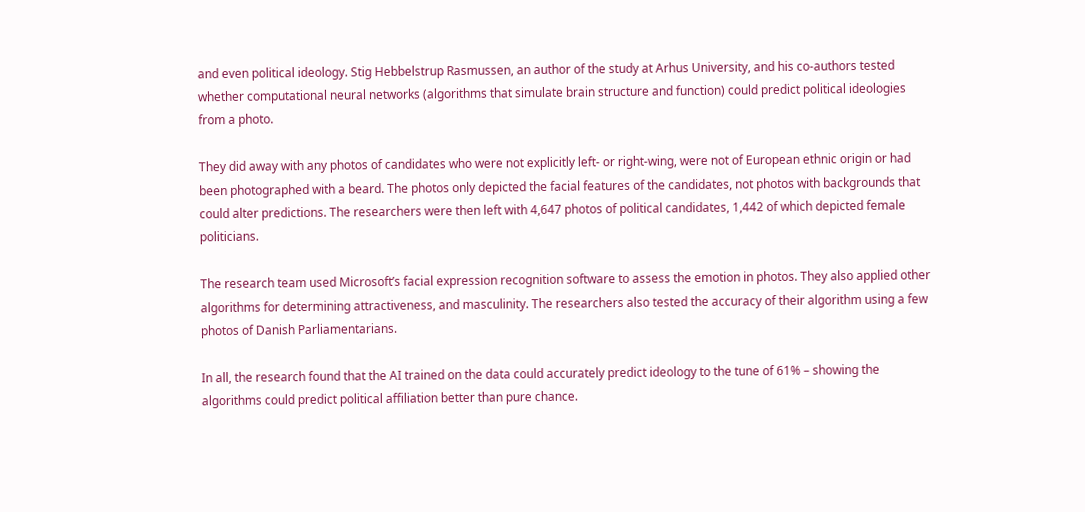and even political ideology. Stig Hebbelstrup Rasmussen, an author of the study at Arhus University, and his co-authors tested whether computational neural networks (algorithms that simulate brain structure and function) could predict political ideologies from a photo.

They did away with any photos of candidates who were not explicitly left- or right-wing, were not of European ethnic origin or had been photographed with a beard. The photos only depicted the facial features of the candidates, not photos with backgrounds that could alter predictions. The researchers were then left with 4,647 photos of political candidates, 1,442 of which depicted female politicians.

The research team used Microsoft’s facial expression recognition software to assess the emotion in photos. They also applied other algorithms for determining attractiveness, and masculinity. The researchers also tested the accuracy of their algorithm using a few photos of Danish Parliamentarians.

In all, the research found that the AI trained on the data could accurately predict ideology to the tune of 61% – showing the algorithms could predict political affiliation better than pure chance.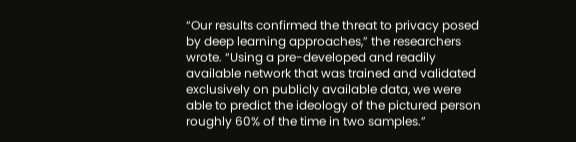“Our results confirmed the threat to privacy posed by deep learning approaches,” the researchers wrote. “Using a pre-developed and readily available network that was trained and validated exclusively on publicly available data, we were able to predict the ideology of the pictured person roughly 60% of the time in two samples.”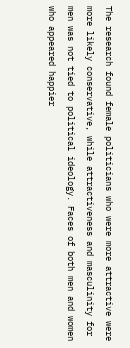The research found female politicians who were more attractive were more likely conservative, while attractiveness and masculinity for men was not tied to political ideology. Faces of both men and women who appeared happier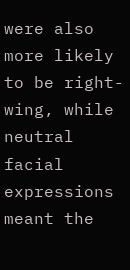were also more likely to be right-wing, while neutral facial expressions meant the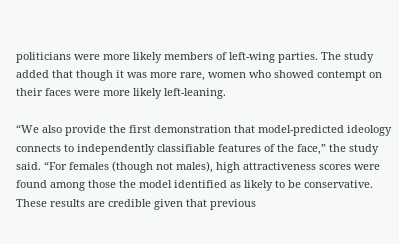politicians were more likely members of left-wing parties. The study added that though it was more rare, women who showed contempt on their faces were more likely left-leaning.

“We also provide the first demonstration that model-predicted ideology connects to independently classifiable features of the face,” the study said. “For females (though not males), high attractiveness scores were found among those the model identified as likely to be conservative. These results are credible given that previous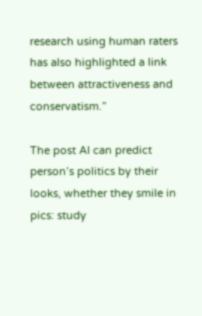research using human raters has also highlighted a link between attractiveness and conservatism.”

The post AI can predict person’s politics by their looks, whether they smile in pics: study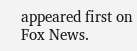appeared first on Fox News.